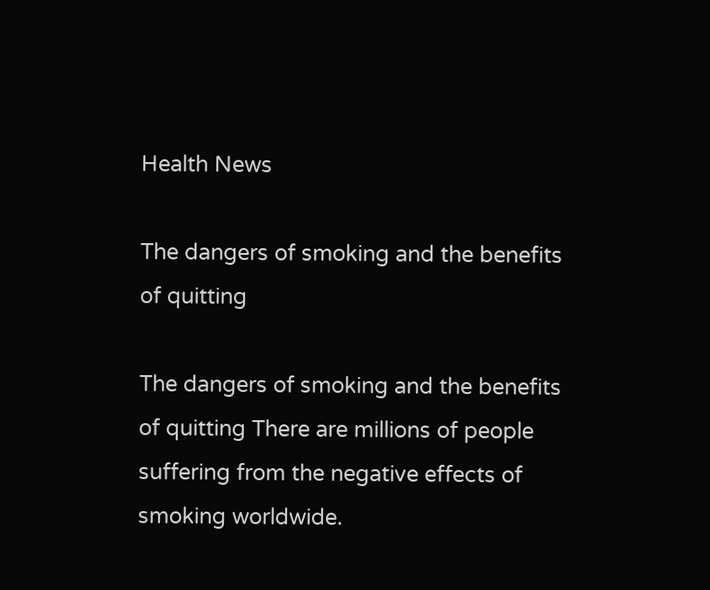Health News

The dangers of smoking and the benefits of quitting

The dangers of smoking and the benefits of quitting There are millions of people suffering from the negative effects of smoking worldwide.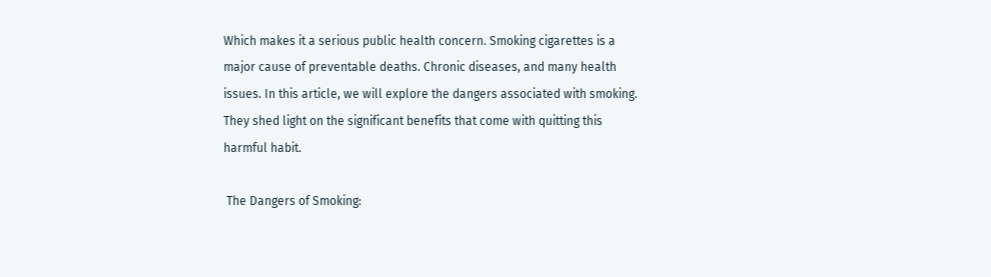Which makes it a serious public health concern. Smoking cigarettes is a major cause of preventable deaths. Chronic diseases, and many health issues. In this article, we will explore the dangers associated with smoking. They shed light on the significant benefits that come with quitting this harmful habit.

 The Dangers of Smoking: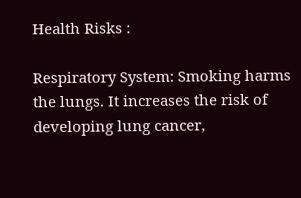Health Risks :

Respiratory System: Smoking harms the lungs. It increases the risk of developing lung cancer,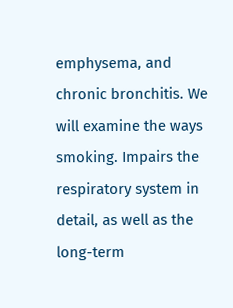emphysema, and chronic bronchitis. We will examine the ways smoking. Impairs the respiratory system in detail, as well as the long-term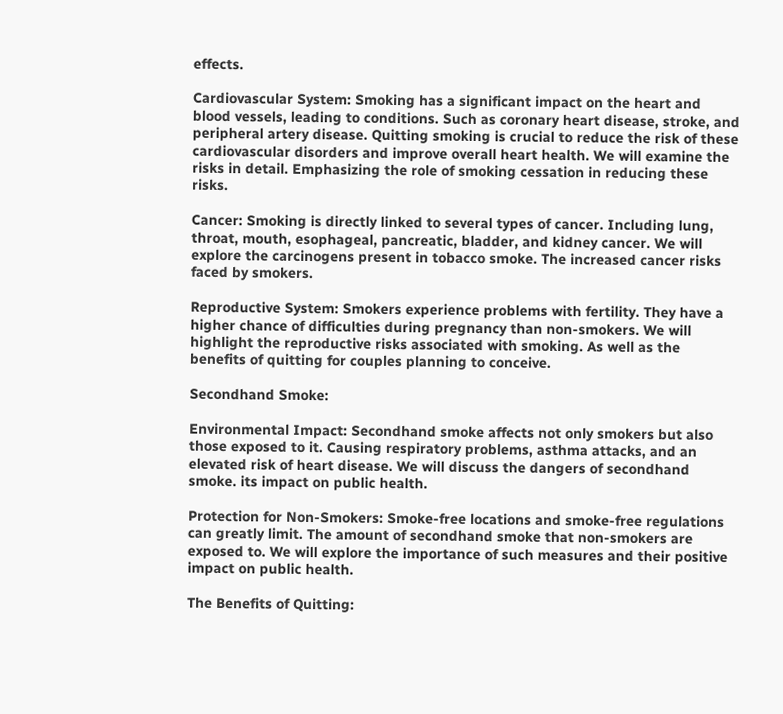effects.

Cardiovascular System: Smoking has a significant impact on the heart and blood vessels, leading to conditions. Such as coronary heart disease, stroke, and peripheral artery disease. Quitting smoking is crucial to reduce the risk of these cardiovascular disorders and improve overall heart health. We will examine the risks in detail. Emphasizing the role of smoking cessation in reducing these risks.

Cancer: Smoking is directly linked to several types of cancer. Including lung, throat, mouth, esophageal, pancreatic, bladder, and kidney cancer. We will explore the carcinogens present in tobacco smoke. The increased cancer risks faced by smokers.

Reproductive System: Smokers experience problems with fertility. They have a higher chance of difficulties during pregnancy than non-smokers. We will highlight the reproductive risks associated with smoking. As well as the benefits of quitting for couples planning to conceive.

Secondhand Smoke:

Environmental Impact: Secondhand smoke affects not only smokers but also those exposed to it. Causing respiratory problems, asthma attacks, and an elevated risk of heart disease. We will discuss the dangers of secondhand smoke. its impact on public health.

Protection for Non-Smokers: Smoke-free locations and smoke-free regulations can greatly limit. The amount of secondhand smoke that non-smokers are exposed to. We will explore the importance of such measures and their positive impact on public health.

The Benefits of Quitting: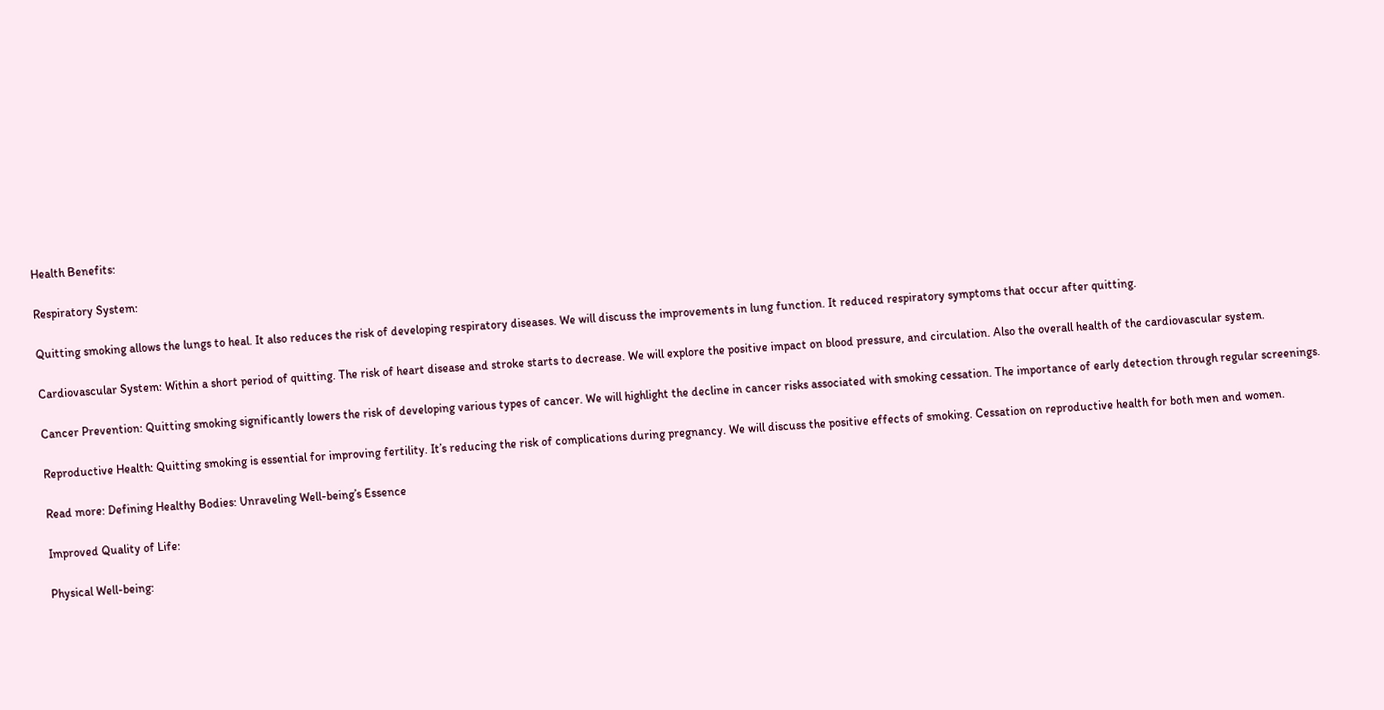Health Benefits:

Respiratory System:

Quitting smoking allows the lungs to heal. It also reduces the risk of developing respiratory diseases. We will discuss the improvements in lung function. It reduced respiratory symptoms that occur after quitting.

Cardiovascular System: Within a short period of quitting. The risk of heart disease and stroke starts to decrease. We will explore the positive impact on blood pressure, and circulation. Also the overall health of the cardiovascular system.

Cancer Prevention: Quitting smoking significantly lowers the risk of developing various types of cancer. We will highlight the decline in cancer risks associated with smoking cessation. The importance of early detection through regular screenings.

Reproductive Health: Quitting smoking is essential for improving fertility. It’s reducing the risk of complications during pregnancy. We will discuss the positive effects of smoking. Cessation on reproductive health for both men and women.

Read more: Defining Healthy Bodies: Unraveling Well-being’s Essence

Improved Quality of Life:

Physical Well-being: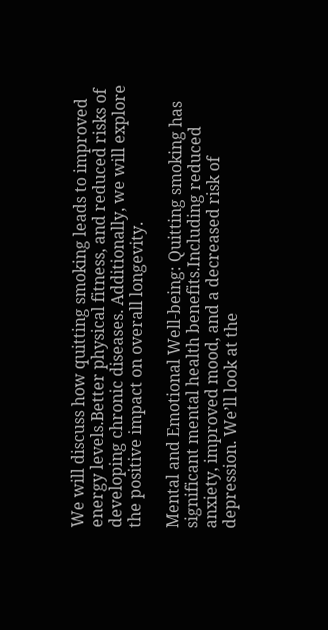We will discuss how quitting smoking leads to improved energy levels.Better physical fitness, and reduced risks of developing chronic diseases. Additionally, we will explore the positive impact on overall longevity.

Mental and Emotional Well-being: Quitting smoking has significant mental health benefits.Including reduced anxiety, improved mood, and a decreased risk of depression. We’ll look at the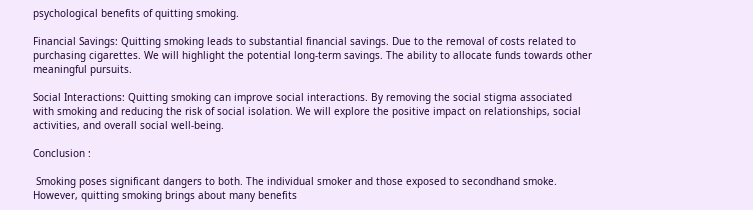psychological benefits of quitting smoking.

Financial Savings: Quitting smoking leads to substantial financial savings. Due to the removal of costs related to purchasing cigarettes. We will highlight the potential long-term savings. The ability to allocate funds towards other meaningful pursuits.

Social Interactions: Quitting smoking can improve social interactions. By removing the social stigma associated with smoking and reducing the risk of social isolation. We will explore the positive impact on relationships, social activities, and overall social well-being.

Conclusion :

 Smoking poses significant dangers to both. The individual smoker and those exposed to secondhand smoke. However, quitting smoking brings about many benefits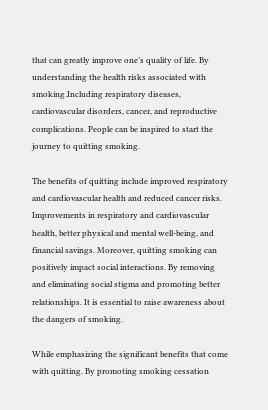that can greatly improve one’s quality of life. By understanding the health risks associated with smoking.Including respiratory diseases, cardiovascular disorders, cancer, and reproductive complications. People can be inspired to start the journey to quitting smoking.

The benefits of quitting include improved respiratory and cardiovascular health and reduced cancer risks. Improvements in respiratory and cardiovascular health, better physical and mental well-being, and financial savings. Moreover, quitting smoking can positively impact social interactions. By removing and eliminating social stigma and promoting better relationships. It is essential to raise awareness about the dangers of smoking.

While emphasizing the significant benefits that come with quitting. By promoting smoking cessation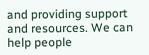and providing support and resources. We can help people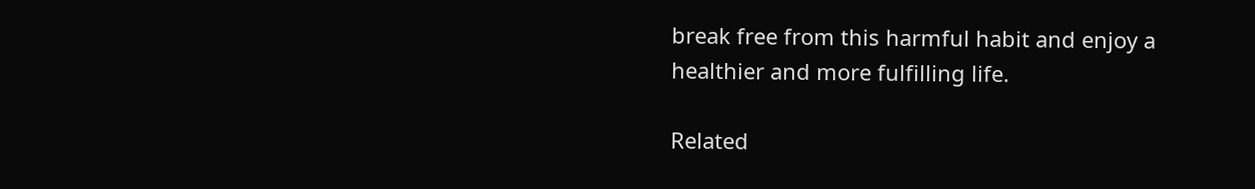break free from this harmful habit and enjoy a healthier and more fulfilling life.

Related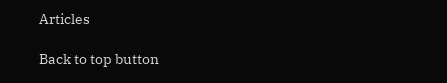Articles

Back to top button